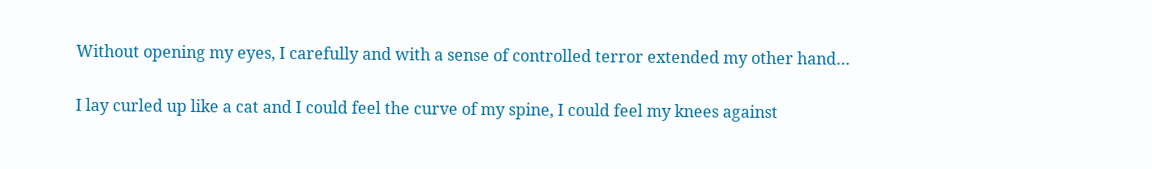Without opening my eyes, I carefully and with a sense of controlled terror extended my other hand…

I lay curled up like a cat and I could feel the curve of my spine, I could feel my knees against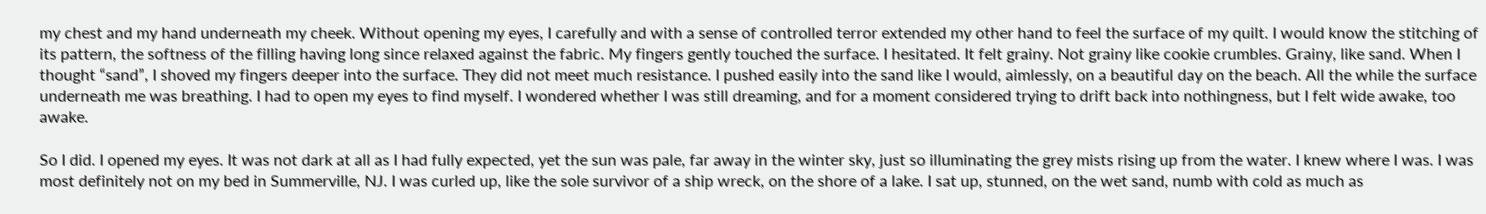my chest and my hand underneath my cheek. Without opening my eyes, I carefully and with a sense of controlled terror extended my other hand to feel the surface of my quilt. I would know the stitching of its pattern, the softness of the filling having long since relaxed against the fabric. My fingers gently touched the surface. I hesitated. It felt grainy. Not grainy like cookie crumbles. Grainy, like sand. When I thought “sand”, I shoved my fingers deeper into the surface. They did not meet much resistance. I pushed easily into the sand like I would, aimlessly, on a beautiful day on the beach. All the while the surface underneath me was breathing. I had to open my eyes to find myself. I wondered whether I was still dreaming, and for a moment considered trying to drift back into nothingness, but I felt wide awake, too awake.

So I did. I opened my eyes. It was not dark at all as I had fully expected, yet the sun was pale, far away in the winter sky, just so illuminating the grey mists rising up from the water. I knew where I was. I was most definitely not on my bed in Summerville, NJ. I was curled up, like the sole survivor of a ship wreck, on the shore of a lake. I sat up, stunned, on the wet sand, numb with cold as much as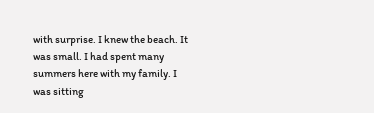with surprise. I knew the beach. It was small. I had spent many summers here with my family. I was sitting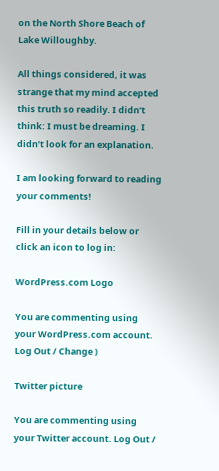on the North Shore Beach of Lake Willoughby.

All things considered, it was strange that my mind accepted this truth so readily. I didn’t think: I must be dreaming. I didn’t look for an explanation.

I am looking forward to reading your comments!

Fill in your details below or click an icon to log in:

WordPress.com Logo

You are commenting using your WordPress.com account. Log Out / Change )

Twitter picture

You are commenting using your Twitter account. Log Out /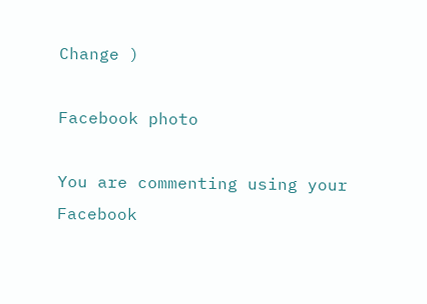Change )

Facebook photo

You are commenting using your Facebook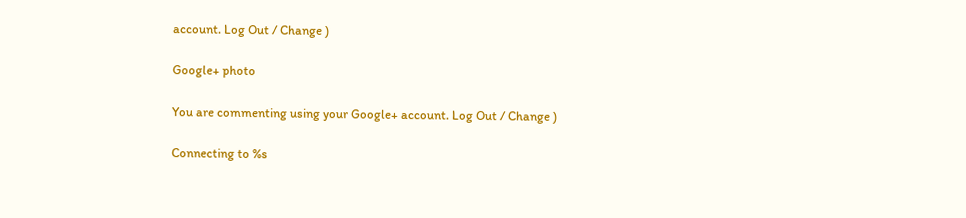account. Log Out / Change )

Google+ photo

You are commenting using your Google+ account. Log Out / Change )

Connecting to %s